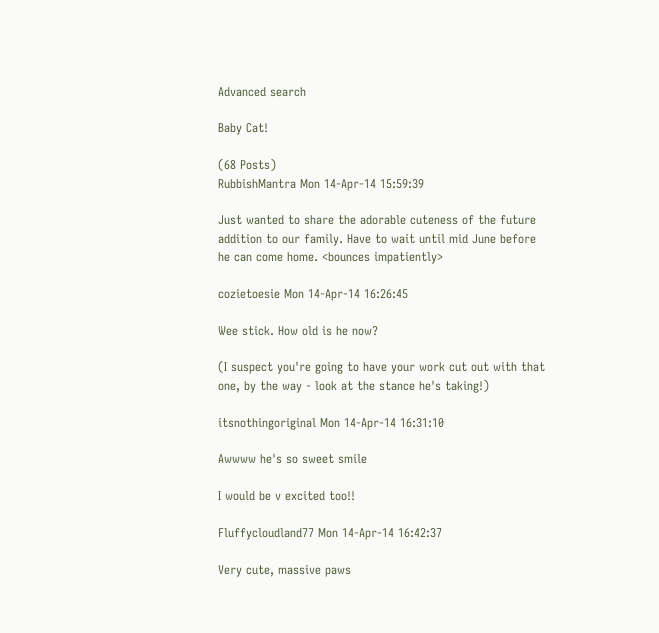Advanced search

Baby Cat!

(68 Posts)
RubbishMantra Mon 14-Apr-14 15:59:39

Just wanted to share the adorable cuteness of the future addition to our family. Have to wait until mid June before he can come home. <bounces impatiently>

cozietoesie Mon 14-Apr-14 16:26:45

Wee stick. How old is he now?

(I suspect you're going to have your work cut out with that one, by the way - look at the stance he's taking!)

itsnothingoriginal Mon 14-Apr-14 16:31:10

Awwww he's so sweet smile

I would be v excited too!!

Fluffycloudland77 Mon 14-Apr-14 16:42:37

Very cute, massive paws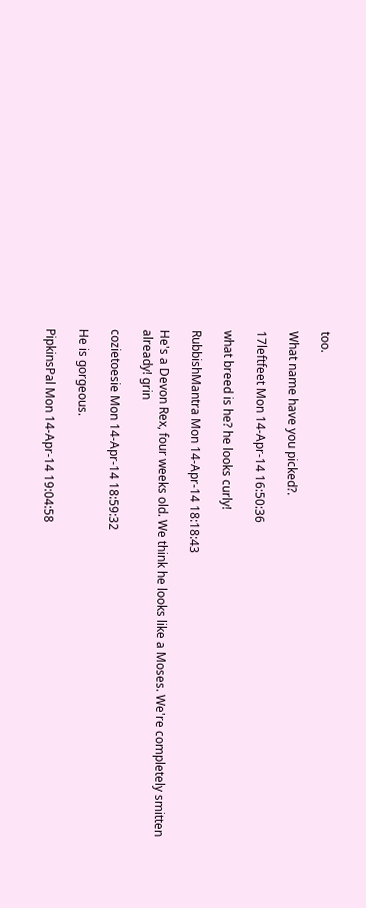too.

What name have you picked?.

17leftfeet Mon 14-Apr-14 16:50:36

what breed is he? he looks curly!

RubbishMantra Mon 14-Apr-14 18:18:43

He's a Devon Rex, four weeks old. We think he looks like a Moses. We're completely smitten already! grin

cozietoesie Mon 14-Apr-14 18:59:32

He is gorgeous.

PipkinsPal Mon 14-Apr-14 19:04:58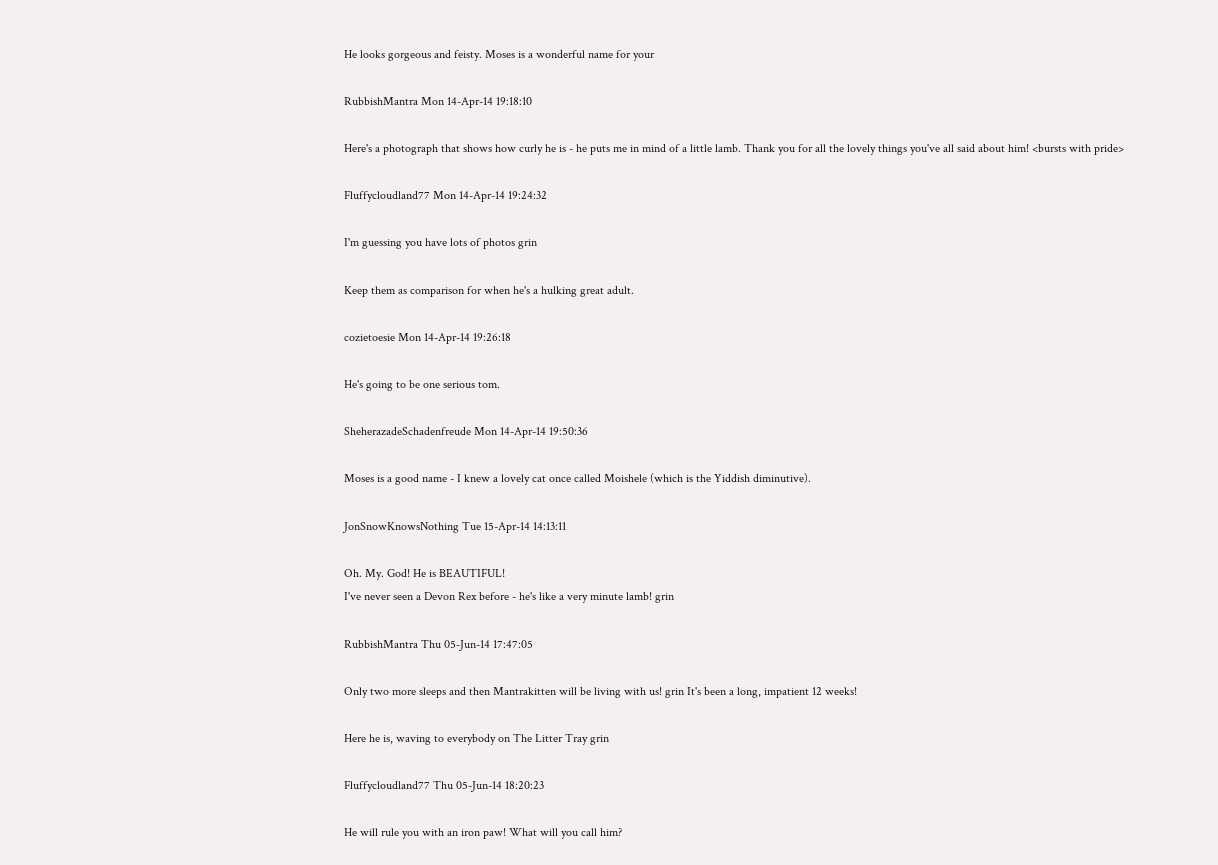He looks gorgeous and feisty. Moses is a wonderful name for your

RubbishMantra Mon 14-Apr-14 19:18:10

Here's a photograph that shows how curly he is - he puts me in mind of a little lamb. Thank you for all the lovely things you've all said about him! <bursts with pride>

Fluffycloudland77 Mon 14-Apr-14 19:24:32

I'm guessing you have lots of photos grin

Keep them as comparison for when he's a hulking great adult.

cozietoesie Mon 14-Apr-14 19:26:18

He's going to be one serious tom.

SheherazadeSchadenfreude Mon 14-Apr-14 19:50:36

Moses is a good name - I knew a lovely cat once called Moishele (which is the Yiddish diminutive).

JonSnowKnowsNothing Tue 15-Apr-14 14:13:11

Oh. My. God! He is BEAUTIFUL!
I've never seen a Devon Rex before - he's like a very minute lamb! grin

RubbishMantra Thu 05-Jun-14 17:47:05

Only two more sleeps and then Mantrakitten will be living with us! grin It's been a long, impatient 12 weeks!

Here he is, waving to everybody on The Litter Tray grin

Fluffycloudland77 Thu 05-Jun-14 18:20:23

He will rule you with an iron paw! What will you call him?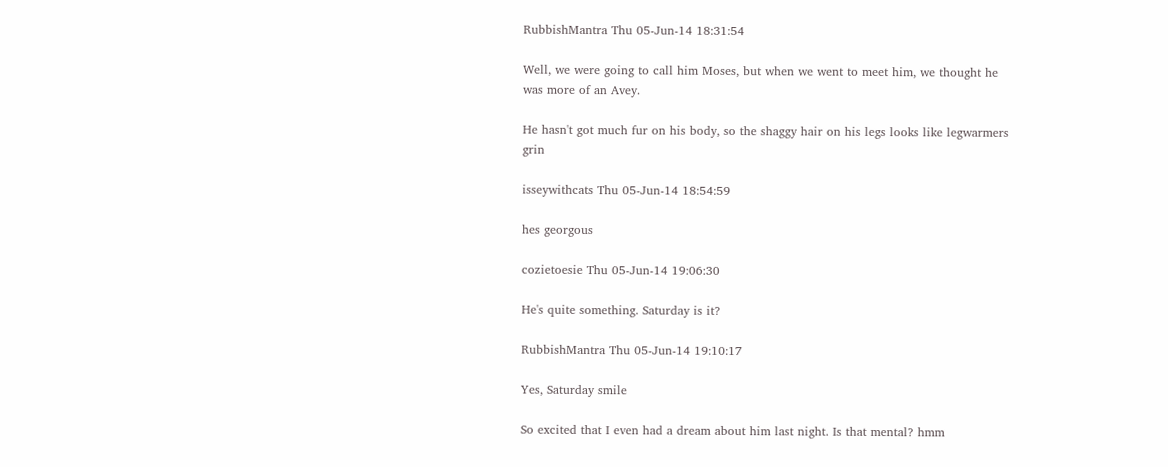RubbishMantra Thu 05-Jun-14 18:31:54

Well, we were going to call him Moses, but when we went to meet him, we thought he was more of an Avey.

He hasn't got much fur on his body, so the shaggy hair on his legs looks like legwarmers grin

isseywithcats Thu 05-Jun-14 18:54:59

hes georgous

cozietoesie Thu 05-Jun-14 19:06:30

He's quite something. Saturday is it?

RubbishMantra Thu 05-Jun-14 19:10:17

Yes, Saturday smile

So excited that I even had a dream about him last night. Is that mental? hmm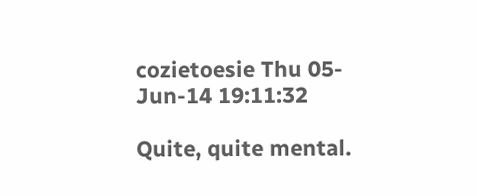cozietoesie Thu 05-Jun-14 19:11:32

Quite, quite mental.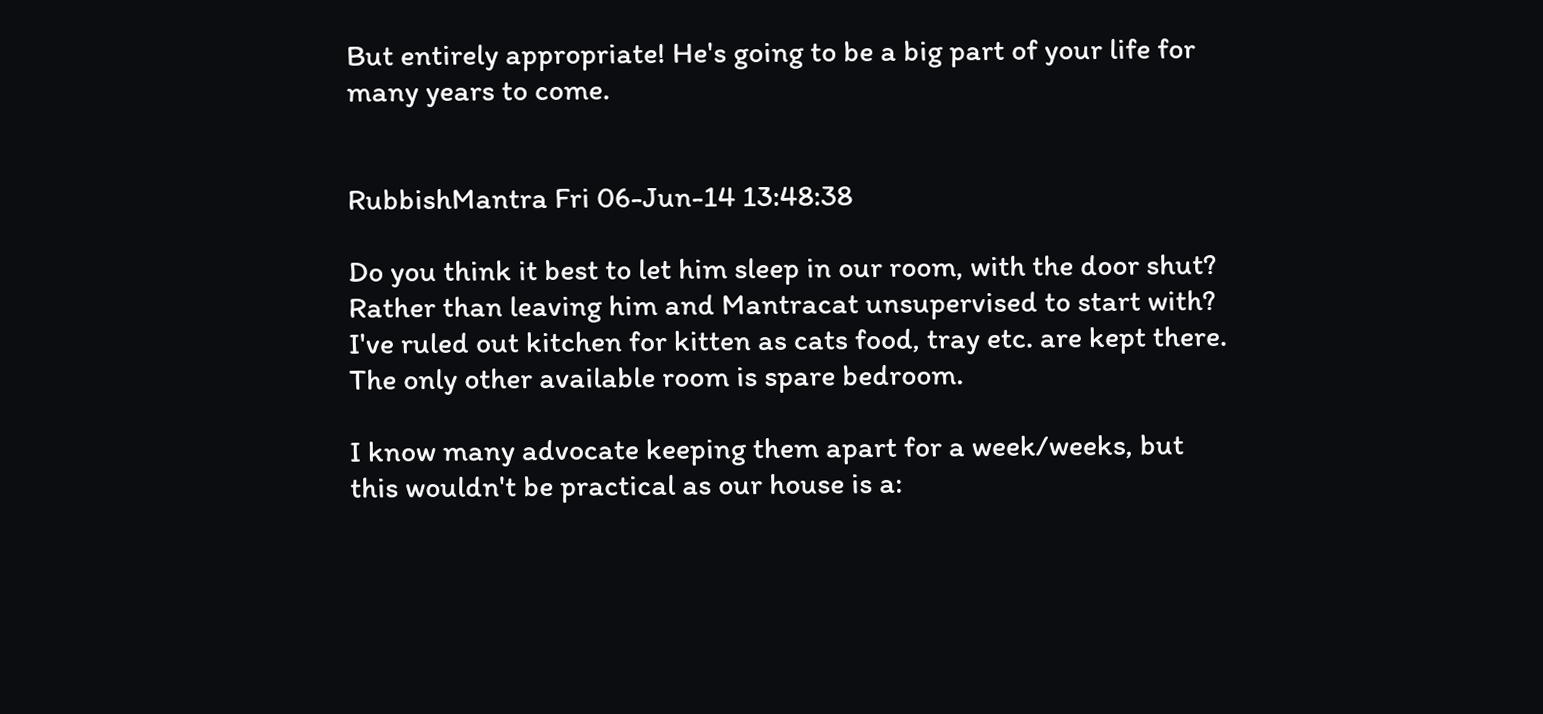But entirely appropriate! He's going to be a big part of your life for many years to come.


RubbishMantra Fri 06-Jun-14 13:48:38

Do you think it best to let him sleep in our room, with the door shut? Rather than leaving him and Mantracat unsupervised to start with? I've ruled out kitchen for kitten as cats food, tray etc. are kept there. The only other available room is spare bedroom.

I know many advocate keeping them apart for a week/weeks, but this wouldn't be practical as our house is a: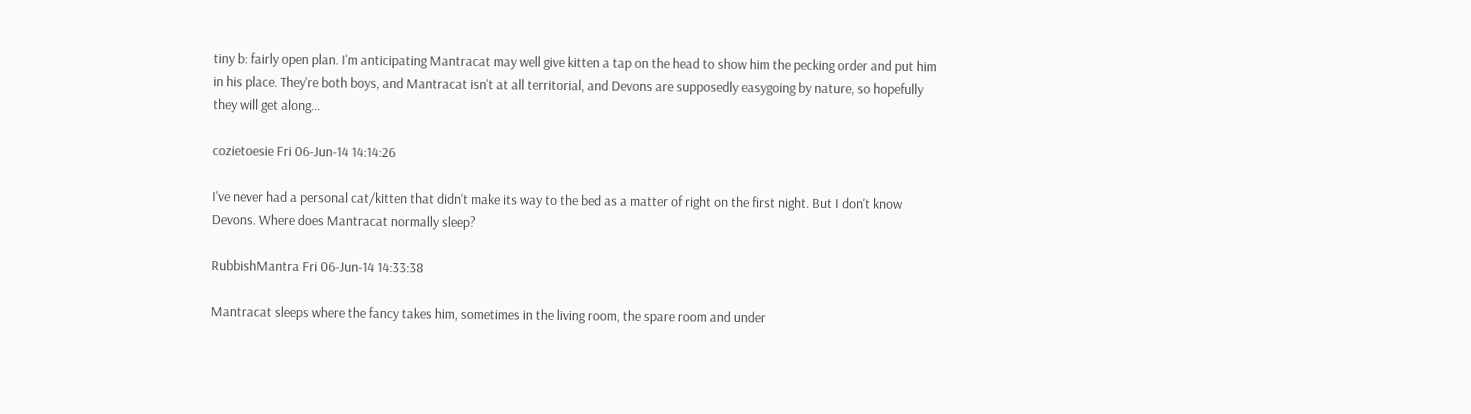tiny b: fairly open plan. I'm anticipating Mantracat may well give kitten a tap on the head to show him the pecking order and put him in his place. They're both boys, and Mantracat isn't at all territorial, and Devons are supposedly easygoing by nature, so hopefully they will get along...

cozietoesie Fri 06-Jun-14 14:14:26

I've never had a personal cat/kitten that didn't make its way to the bed as a matter of right on the first night. But I don't know Devons. Where does Mantracat normally sleep?

RubbishMantra Fri 06-Jun-14 14:33:38

Mantracat sleeps where the fancy takes him, sometimes in the living room, the spare room and under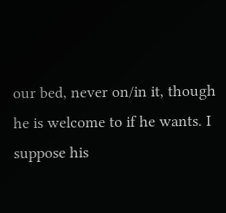our bed, never on/in it, though he is welcome to if he wants. I suppose his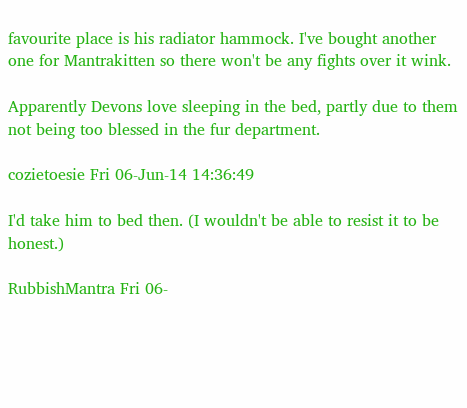favourite place is his radiator hammock. I've bought another one for Mantrakitten so there won't be any fights over it wink.

Apparently Devons love sleeping in the bed, partly due to them not being too blessed in the fur department.

cozietoesie Fri 06-Jun-14 14:36:49

I'd take him to bed then. (I wouldn't be able to resist it to be honest.)

RubbishMantra Fri 06-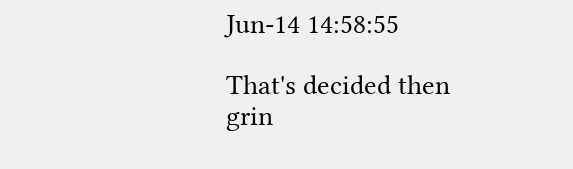Jun-14 14:58:55

That's decided then grin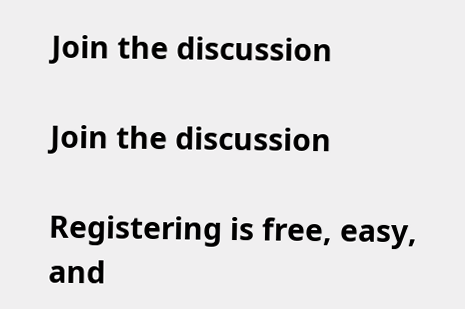Join the discussion

Join the discussion

Registering is free, easy, and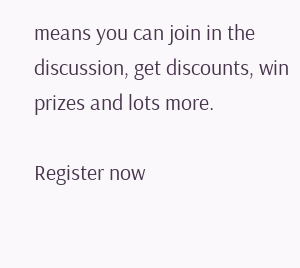means you can join in the discussion, get discounts, win prizes and lots more.

Register now